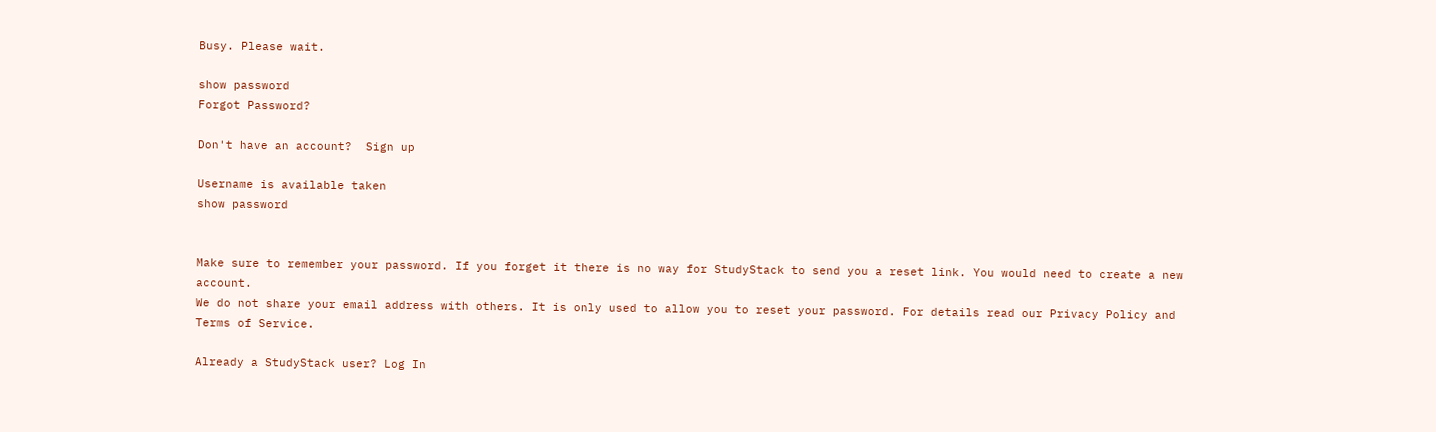Busy. Please wait.

show password
Forgot Password?

Don't have an account?  Sign up

Username is available taken
show password


Make sure to remember your password. If you forget it there is no way for StudyStack to send you a reset link. You would need to create a new account.
We do not share your email address with others. It is only used to allow you to reset your password. For details read our Privacy Policy and Terms of Service.

Already a StudyStack user? Log In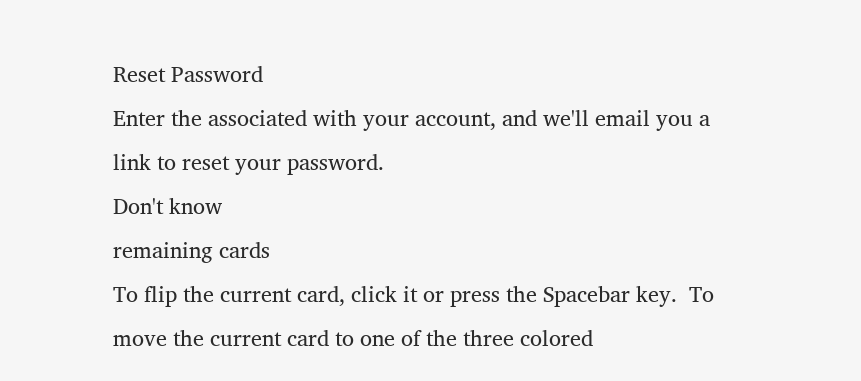Reset Password
Enter the associated with your account, and we'll email you a link to reset your password.
Don't know
remaining cards
To flip the current card, click it or press the Spacebar key.  To move the current card to one of the three colored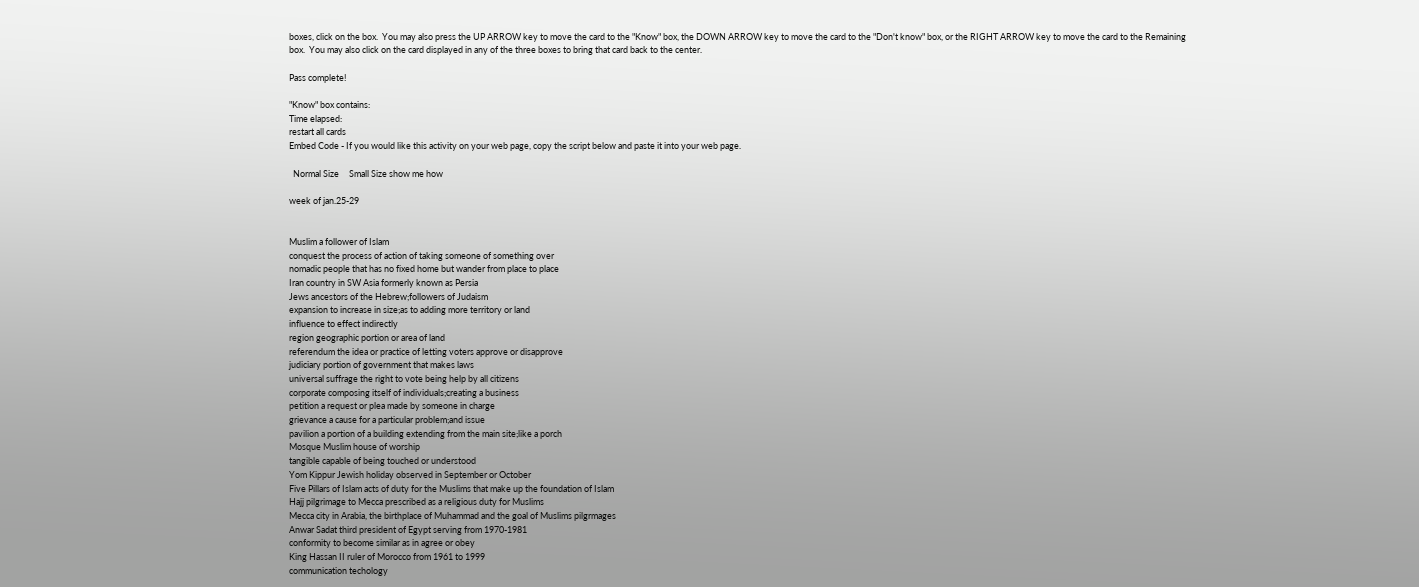boxes, click on the box.  You may also press the UP ARROW key to move the card to the "Know" box, the DOWN ARROW key to move the card to the "Don't know" box, or the RIGHT ARROW key to move the card to the Remaining box.  You may also click on the card displayed in any of the three boxes to bring that card back to the center.

Pass complete!

"Know" box contains:
Time elapsed:
restart all cards
Embed Code - If you would like this activity on your web page, copy the script below and paste it into your web page.

  Normal Size     Small Size show me how

week of jan.25-29


Muslim a follower of Islam
conquest the process of action of taking someone of something over
nomadic people that has no fixed home but wander from place to place
Iran country in SW Asia formerly known as Persia
Jews ancestors of the Hebrew;followers of Judaism
expansion to increase in size;as to adding more territory or land
influence to effect indirectly
region geographic portion or area of land
referendum the idea or practice of letting voters approve or disapprove
judiciary portion of government that makes laws
universal suffrage the right to vote being help by all citizens
corporate composing itself of individuals;creating a business
petition a request or plea made by someone in charge
grievance a cause for a particular problem;and issue
pavilion a portion of a building extending from the main site;like a porch
Mosque Muslim house of worship
tangible capable of being touched or understood
Yom Kippur Jewish holiday observed in September or October
Five Pillars of Islam acts of duty for the Muslims that make up the foundation of Islam
Hajj pilgrimage to Mecca prescribed as a religious duty for Muslims
Mecca city in Arabia, the birthplace of Muhammad and the goal of Muslims pilgrmages
Anwar Sadat third president of Egypt serving from 1970-1981
conformity to become similar as in agree or obey
King Hassan II ruler of Morocco from 1961 to 1999
communication techology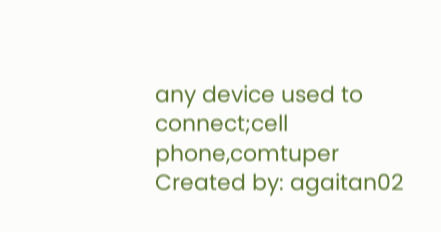any device used to connect;cell phone,comtuper
Created by: agaitan02